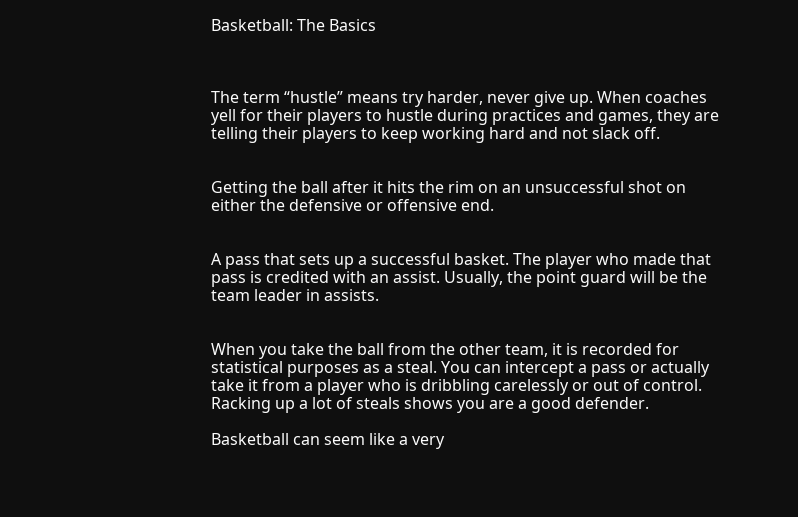Basketball: The Basics



The term “hustle” means try harder, never give up. When coaches yell for their players to hustle during practices and games, they are telling their players to keep working hard and not slack off.


Getting the ball after it hits the rim on an unsuccessful shot on either the defensive or offensive end.


A pass that sets up a successful basket. The player who made that pass is credited with an assist. Usually, the point guard will be the team leader in assists.


When you take the ball from the other team, it is recorded for statistical purposes as a steal. You can intercept a pass or actually take it from a player who is dribbling carelessly or out of control. Racking up a lot of steals shows you are a good defender.

Basketball can seem like a very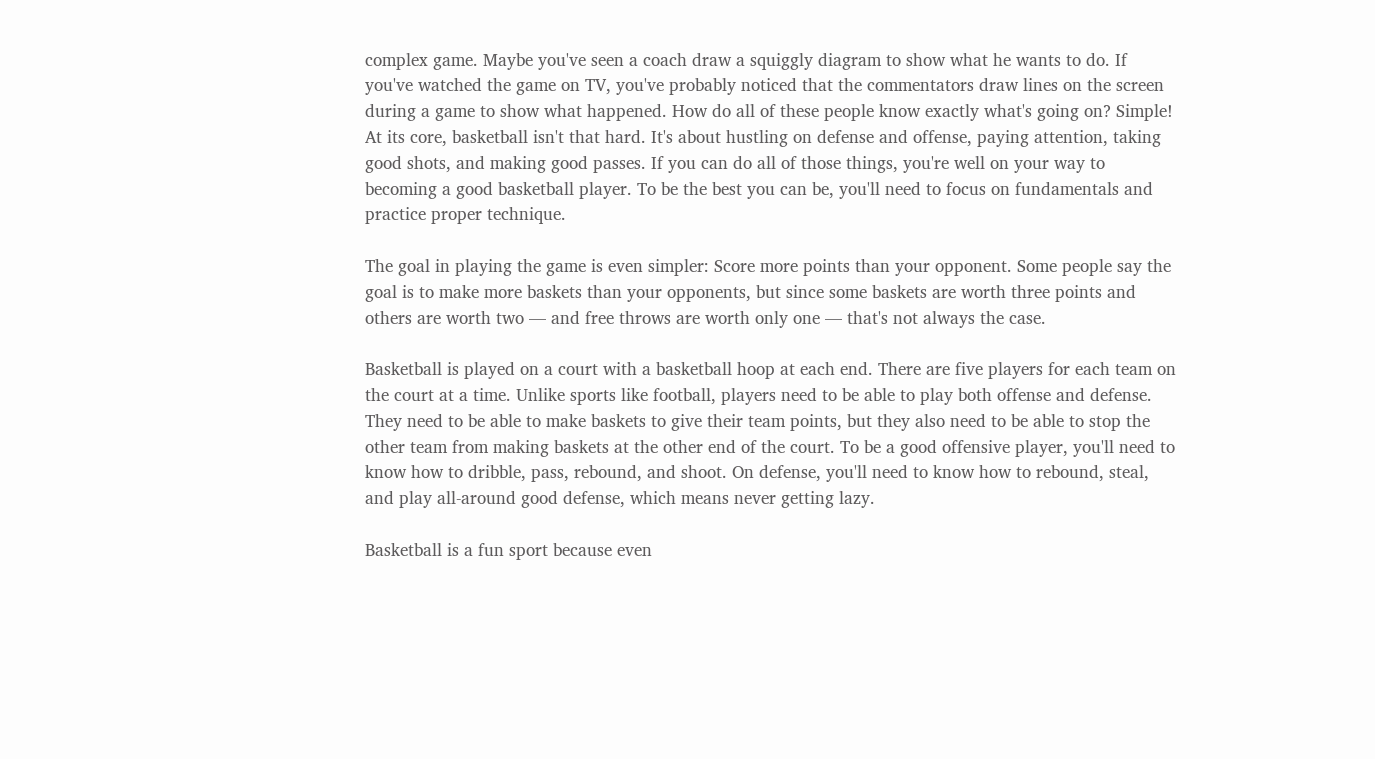complex game. Maybe you've seen a coach draw a squiggly diagram to show what he wants to do. If you've watched the game on TV, you've probably noticed that the commentators draw lines on the screen during a game to show what happened. How do all of these people know exactly what's going on? Simple! At its core, basketball isn't that hard. It's about hustling on defense and offense, paying attention, taking good shots, and making good passes. If you can do all of those things, you're well on your way to becoming a good basketball player. To be the best you can be, you'll need to focus on fundamentals and practice proper technique.

The goal in playing the game is even simpler: Score more points than your opponent. Some people say the goal is to make more baskets than your opponents, but since some baskets are worth three points and others are worth two — and free throws are worth only one — that's not always the case.

Basketball is played on a court with a basketball hoop at each end. There are five players for each team on the court at a time. Unlike sports like football, players need to be able to play both offense and defense. They need to be able to make baskets to give their team points, but they also need to be able to stop the other team from making baskets at the other end of the court. To be a good offensive player, you'll need to know how to dribble, pass, rebound, and shoot. On defense, you'll need to know how to rebound, steal, and play all-around good defense, which means never getting lazy.

Basketball is a fun sport because even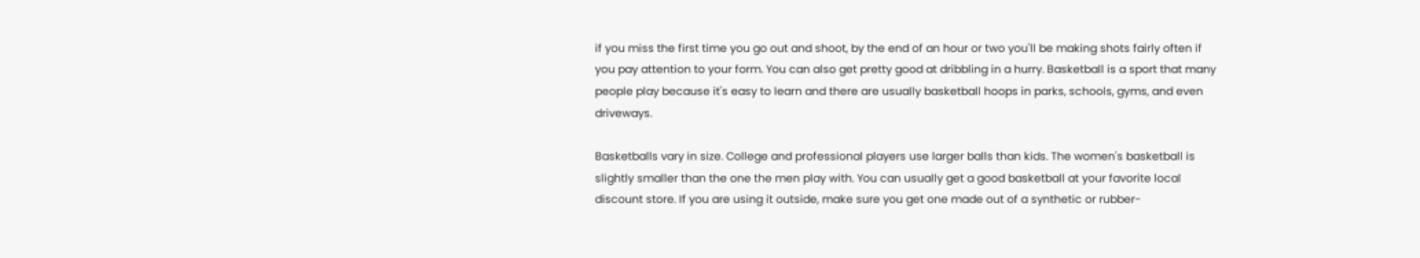if you miss the first time you go out and shoot, by the end of an hour or two you'll be making shots fairly often if you pay attention to your form. You can also get pretty good at dribbling in a hurry. Basketball is a sport that many people play because it's easy to learn and there are usually basketball hoops in parks, schools, gyms, and even driveways.

Basketballs vary in size. College and professional players use larger balls than kids. The women's basketball is slightly smaller than the one the men play with. You can usually get a good basketball at your favorite local discount store. If you are using it outside, make sure you get one made out of a synthetic or rubber-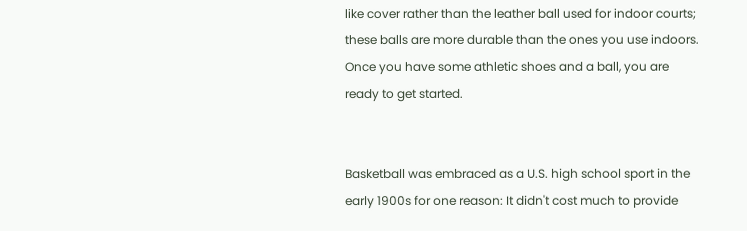like cover rather than the leather ball used for indoor courts; these balls are more durable than the ones you use indoors. Once you have some athletic shoes and a ball, you are ready to get started.


Basketball was embraced as a U.S. high school sport in the early 1900s for one reason: It didn't cost much to provide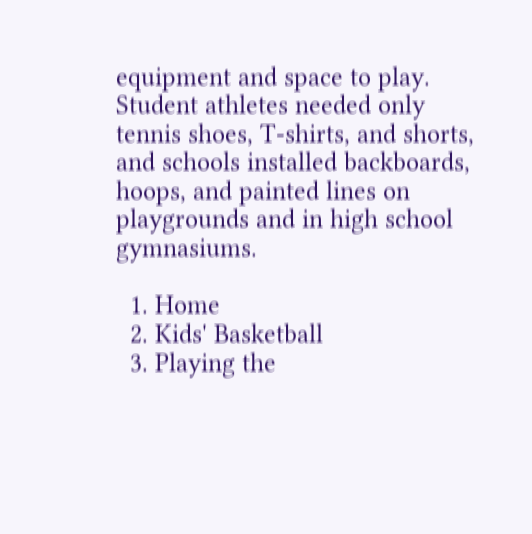equipment and space to play. Student athletes needed only tennis shoes, T-shirts, and shorts, and schools installed backboards, hoops, and painted lines on playgrounds and in high school gymnasiums.

  1. Home
  2. Kids' Basketball
  3. Playing the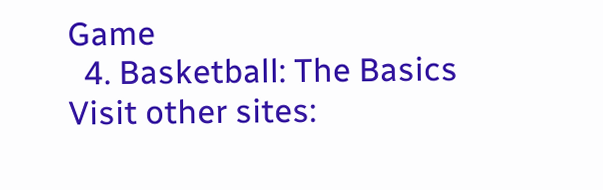Game
  4. Basketball: The Basics
Visit other sites: